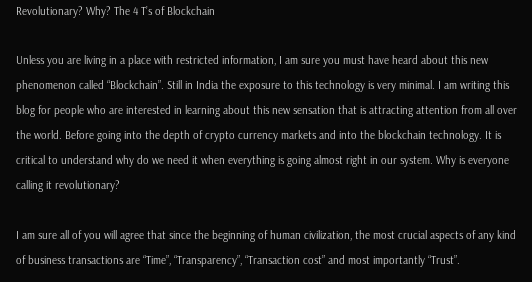Revolutionary? Why? The 4 T’s of Blockchain

Unless you are living in a place with restricted information, I am sure you must have heard about this new phenomenon called “Blockchain”. Still in India the exposure to this technology is very minimal. I am writing this blog for people who are interested in learning about this new sensation that is attracting attention from all over the world. Before going into the depth of crypto currency markets and into the blockchain technology. It is critical to understand why do we need it when everything is going almost right in our system. Why is everyone calling it revolutionary?

I am sure all of you will agree that since the beginning of human civilization, the most crucial aspects of any kind of business transactions are “Time”, “Transparency”, “Transaction cost” and most importantly “Trust”.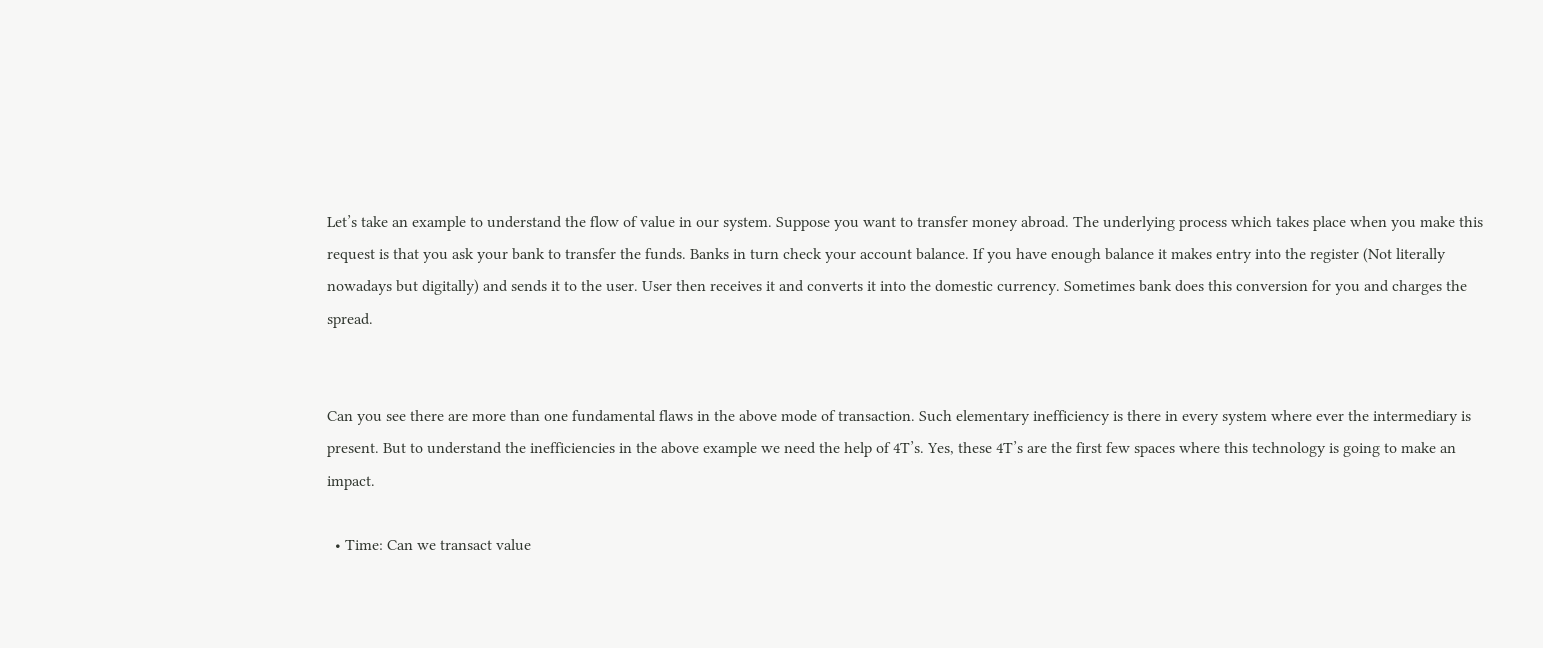Let’s take an example to understand the flow of value in our system. Suppose you want to transfer money abroad. The underlying process which takes place when you make this request is that you ask your bank to transfer the funds. Banks in turn check your account balance. If you have enough balance it makes entry into the register (Not literally nowadays but digitally) and sends it to the user. User then receives it and converts it into the domestic currency. Sometimes bank does this conversion for you and charges the spread.


Can you see there are more than one fundamental flaws in the above mode of transaction. Such elementary inefficiency is there in every system where ever the intermediary is present. But to understand the inefficiencies in the above example we need the help of 4T’s. Yes, these 4T’s are the first few spaces where this technology is going to make an impact.

  • Time: Can we transact value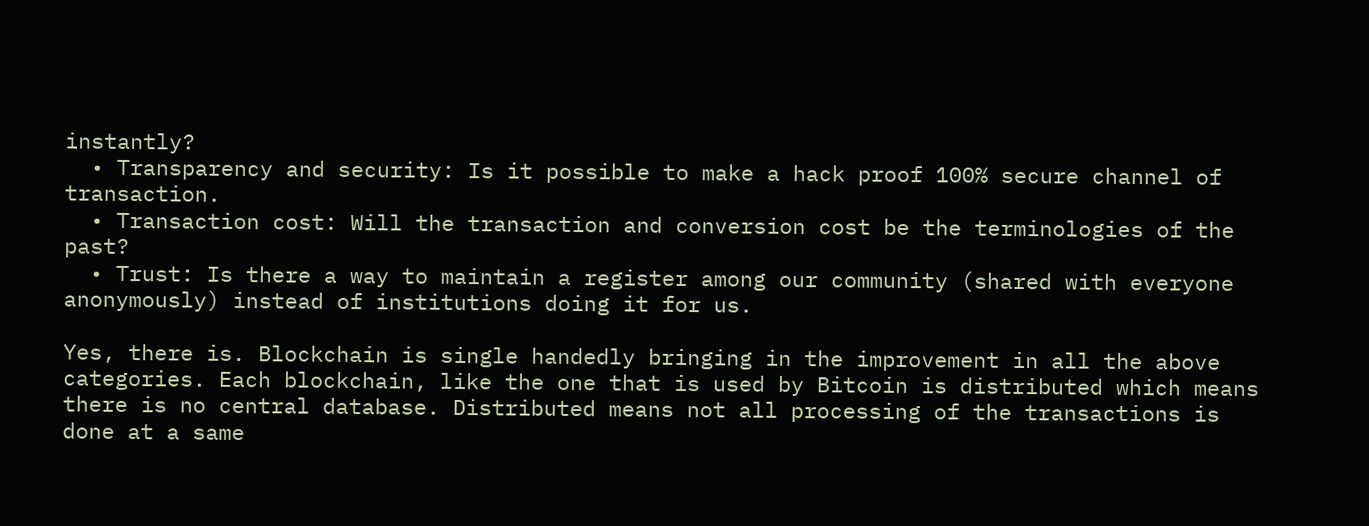instantly?
  • Transparency and security: Is it possible to make a hack proof 100% secure channel of transaction.
  • Transaction cost: Will the transaction and conversion cost be the terminologies of the past?
  • Trust: Is there a way to maintain a register among our community (shared with everyone anonymously) instead of institutions doing it for us.

Yes, there is. Blockchain is single handedly bringing in the improvement in all the above categories. Each blockchain, like the one that is used by Bitcoin is distributed which means there is no central database. Distributed means not all processing of the transactions is done at a same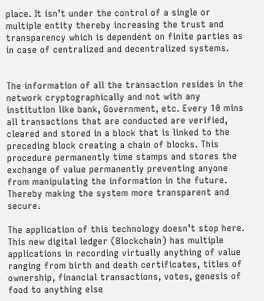place. It isn’t under the control of a single or multiple entity thereby increasing the trust and transparency which is dependent on finite parties as in case of centralized and decentralized systems.


The information of all the transaction resides in the network cryptographically and not with any institution like bank, Government, etc. Every 10 mins all transactions that are conducted are verified, cleared and stored in a block that is linked to the preceding block creating a chain of blocks. This procedure permanently time stamps and stores the exchange of value permanently preventing anyone from manipulating the information in the future. Thereby making the system more transparent and secure.

The application of this technology doesn’t stop here. This new digital ledger (Blockchain) has multiple applications in recording virtually anything of value ranging from birth and death certificates, titles of ownership, financial transactions, votes, genesis of food to anything else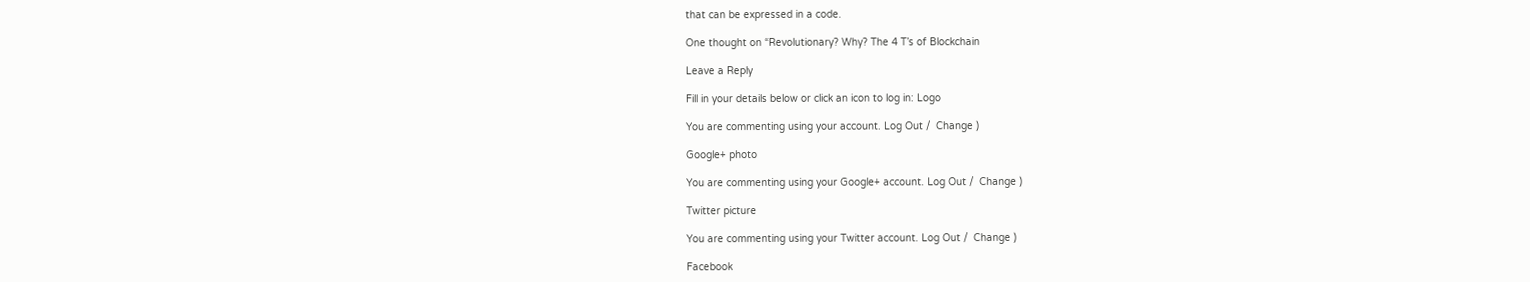that can be expressed in a code.

One thought on “Revolutionary? Why? The 4 T’s of Blockchain

Leave a Reply

Fill in your details below or click an icon to log in: Logo

You are commenting using your account. Log Out /  Change )

Google+ photo

You are commenting using your Google+ account. Log Out /  Change )

Twitter picture

You are commenting using your Twitter account. Log Out /  Change )

Facebook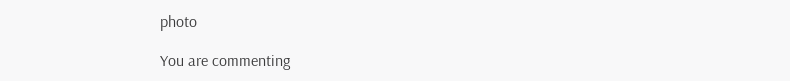photo

You are commenting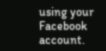using your Facebook account.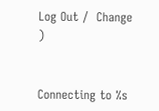Log Out /  Change )


Connecting to %s